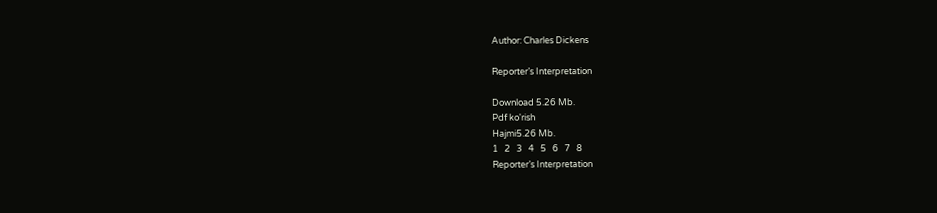Author: Charles Dickens

Reporter’s Interpretation

Download 5.26 Mb.
Pdf ko'rish
Hajmi5.26 Mb.
1   2   3   4   5   6   7   8
Reporter’s Interpretation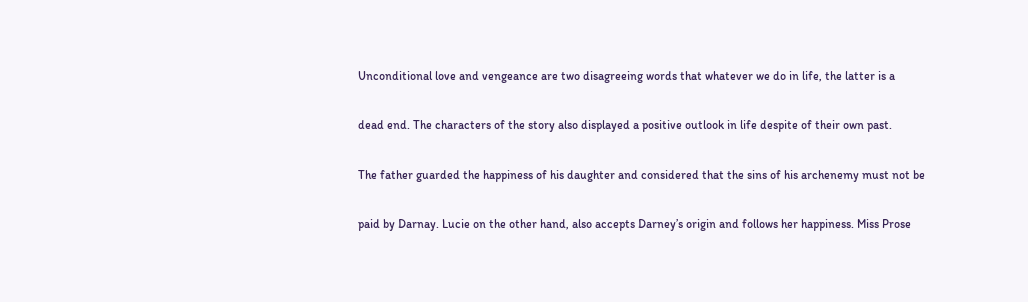Unconditional love and vengeance are two disagreeing words that whatever we do in life, the latter is a

dead end. The characters of the story also displayed a positive outlook in life despite of their own past.

The father guarded the happiness of his daughter and considered that the sins of his archenemy must not be

paid by Darnay. Lucie on the other hand, also accepts Darney’s origin and follows her happiness. Miss Prose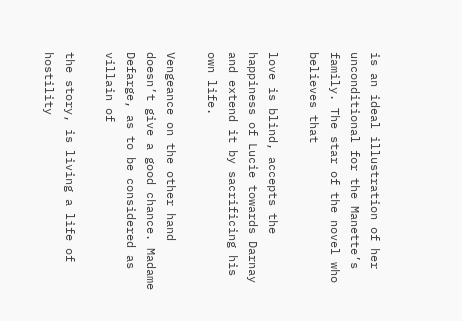is an ideal illustration of her unconditional for the Manette’s family. The star of the novel who believes that

love is blind, accepts the happiness of Lucie towards Darnay and extend it by sacrificing his own life.

Vengeance on the other hand doesn’t give a good chance. Madame Defarge, as to be considered as villain of

the story, is living a life of hostility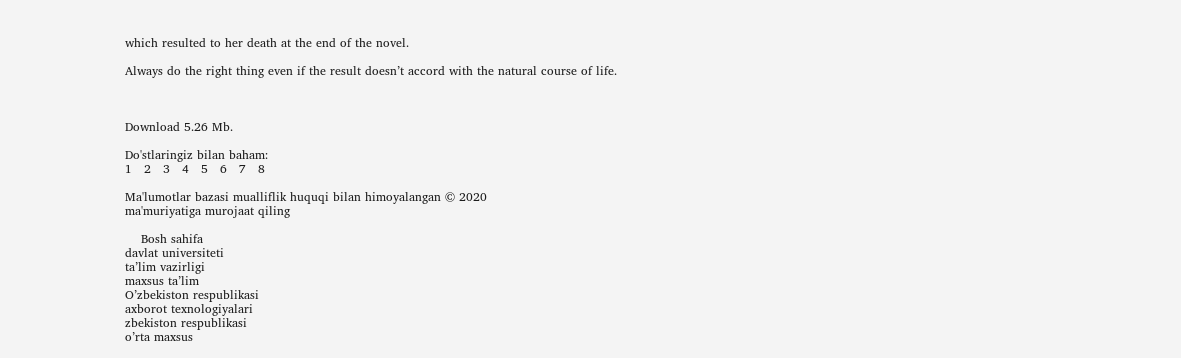which resulted to her death at the end of the novel.

Always do the right thing even if the result doesn’t accord with the natural course of life.



Download 5.26 Mb.

Do'stlaringiz bilan baham:
1   2   3   4   5   6   7   8

Ma'lumotlar bazasi mualliflik huquqi bilan himoyalangan © 2020
ma'muriyatiga murojaat qiling

    Bosh sahifa
davlat universiteti
ta’lim vazirligi
maxsus ta’lim
O’zbekiston respublikasi
axborot texnologiyalari
zbekiston respublikasi
o’rta maxsus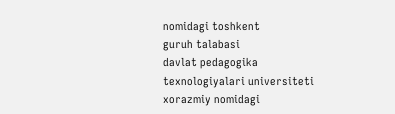nomidagi toshkent
guruh talabasi
davlat pedagogika
texnologiyalari universiteti
xorazmiy nomidagi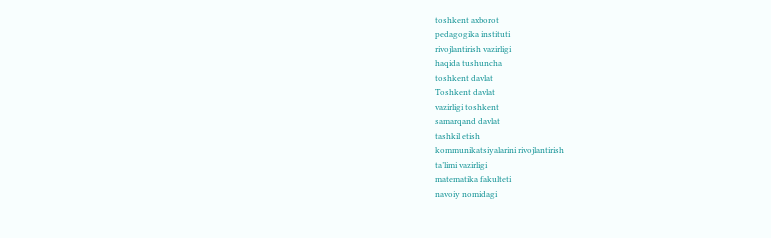toshkent axborot
pedagogika instituti
rivojlantirish vazirligi
haqida tushuncha
toshkent davlat
Toshkent davlat
vazirligi toshkent
samarqand davlat
tashkil etish
kommunikatsiyalarini rivojlantirish
ta’limi vazirligi
matematika fakulteti
navoiy nomidagi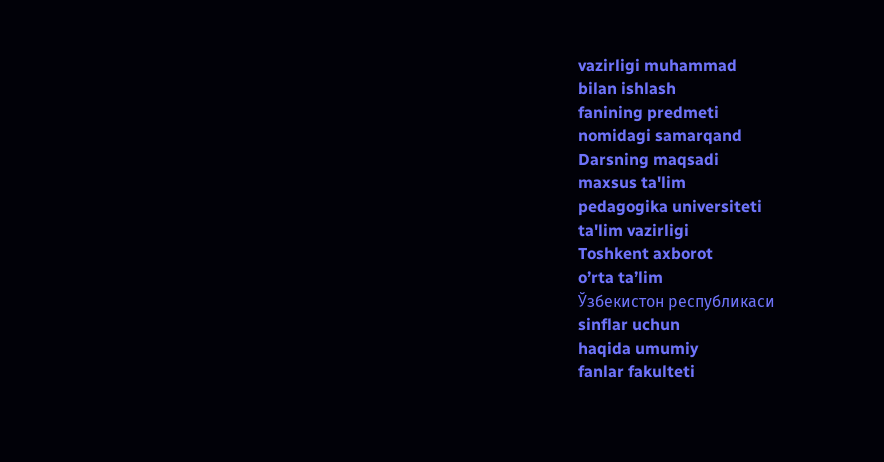vazirligi muhammad
bilan ishlash
fanining predmeti
nomidagi samarqand
Darsning maqsadi
maxsus ta'lim
pedagogika universiteti
ta'lim vazirligi
Toshkent axborot
o’rta ta’lim
Ўзбекистон республикаси
sinflar uchun
haqida umumiy
fanlar fakulteti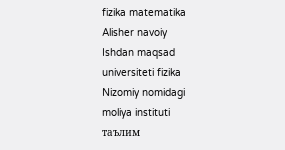fizika matematika
Alisher navoiy
Ishdan maqsad
universiteti fizika
Nizomiy nomidagi
moliya instituti
таълим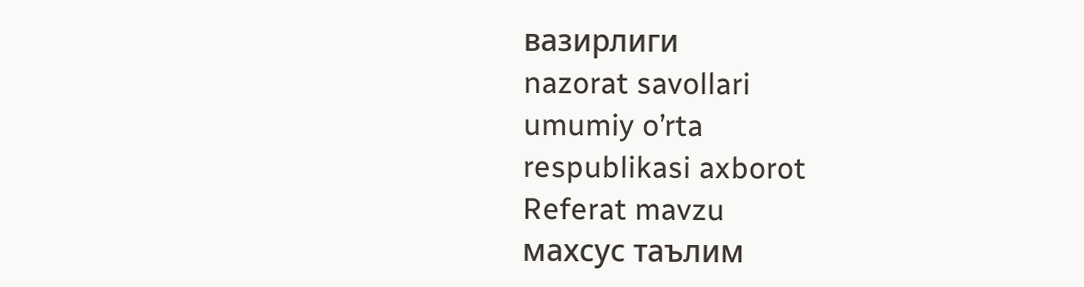вазирлиги
nazorat savollari
umumiy o’rta
respublikasi axborot
Referat mavzu
махсус таълим